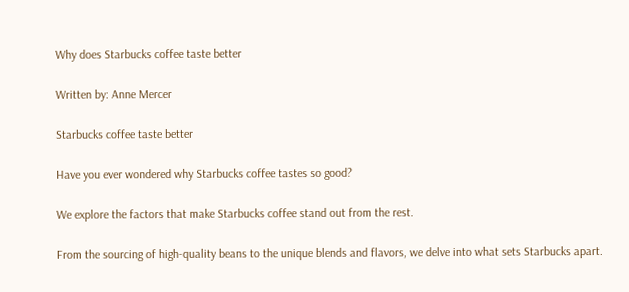Why does Starbucks coffee taste better

Written by: Anne Mercer

Starbucks coffee taste better

Have you ever wondered why Starbucks coffee tastes so good?

We explore the factors that make Starbucks coffee stand out from the rest.

From the sourcing of high-quality beans to the unique blends and flavors, we delve into what sets Starbucks apart.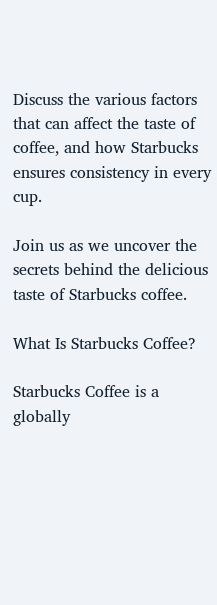Discuss the various factors that can affect the taste of coffee, and how Starbucks ensures consistency in every cup.

Join us as we uncover the secrets behind the delicious taste of Starbucks coffee.

What Is Starbucks Coffee?

Starbucks Coffee is a globally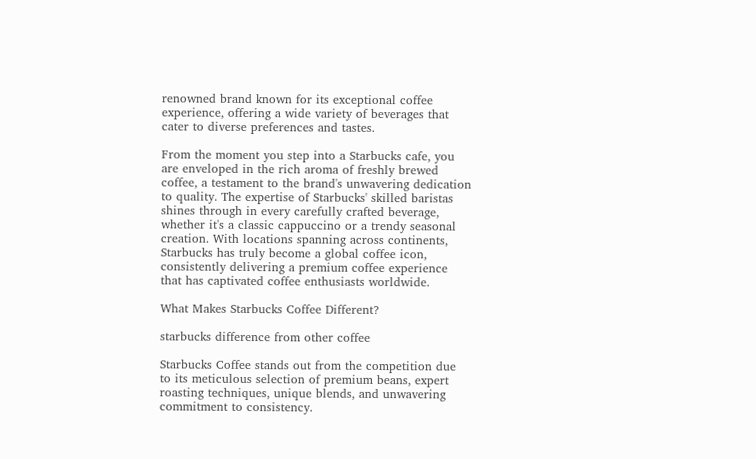renowned brand known for its exceptional coffee experience, offering a wide variety of beverages that cater to diverse preferences and tastes.

From the moment you step into a Starbucks cafe, you are enveloped in the rich aroma of freshly brewed coffee, a testament to the brand's unwavering dedication to quality. The expertise of Starbucks' skilled baristas shines through in every carefully crafted beverage, whether it's a classic cappuccino or a trendy seasonal creation. With locations spanning across continents, Starbucks has truly become a global coffee icon, consistently delivering a premium coffee experience that has captivated coffee enthusiasts worldwide.

What Makes Starbucks Coffee Different?

starbucks difference from other coffee

Starbucks Coffee stands out from the competition due to its meticulous selection of premium beans, expert roasting techniques, unique blends, and unwavering commitment to consistency.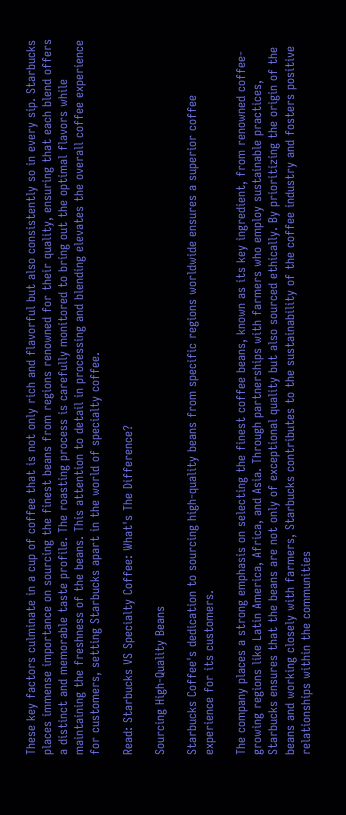These key factors culminate in a cup of coffee that is not only rich and flavorful but also consistently so in every sip. Starbucks places immense importance on sourcing the finest beans from regions renowned for their quality, ensuring that each blend offers a distinct and memorable taste profile. The roasting process is carefully monitored to bring out the optimal flavors while maintaining the freshness of the beans. This attention to detail in processing and blending elevates the overall coffee experience for customers, setting Starbucks apart in the world of specialty coffee.

Read: Starbucks VS Specialty Coffee: What's The Difference?

Sourcing High-Quality Beans

Starbucks Coffee's dedication to sourcing high-quality beans from specific regions worldwide ensures a superior coffee experience for its customers.

The company places a strong emphasis on selecting the finest coffee beans, known as its key ingredient, from renowned coffee-growing regions like Latin America, Africa, and Asia. Through partnerships with farmers who employ sustainable practices, Starbucks ensures that the beans are not only of exceptional quality but also sourced ethically. By prioritizing the origin of the beans and working closely with farmers, Starbucks contributes to the sustainability of the coffee industry and fosters positive relationships within the communities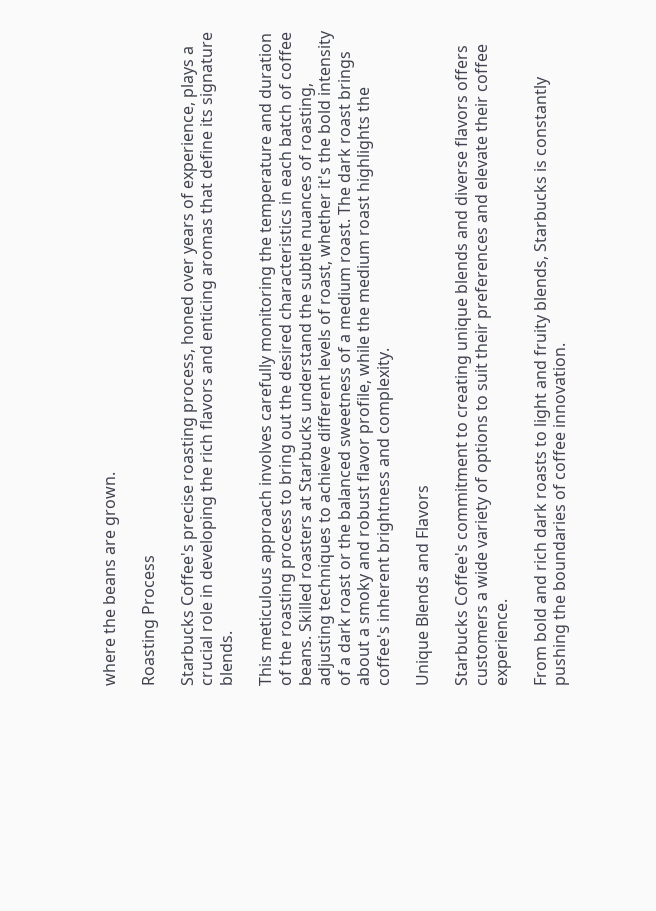where the beans are grown.

Roasting Process

Starbucks Coffee's precise roasting process, honed over years of experience, plays a crucial role in developing the rich flavors and enticing aromas that define its signature blends.

This meticulous approach involves carefully monitoring the temperature and duration of the roasting process to bring out the desired characteristics in each batch of coffee beans. Skilled roasters at Starbucks understand the subtle nuances of roasting, adjusting techniques to achieve different levels of roast, whether it's the bold intensity of a dark roast or the balanced sweetness of a medium roast. The dark roast brings about a smoky and robust flavor profile, while the medium roast highlights the coffee's inherent brightness and complexity.

Unique Blends and Flavors

Starbucks Coffee's commitment to creating unique blends and diverse flavors offers customers a wide variety of options to suit their preferences and elevate their coffee experience.

From bold and rich dark roasts to light and fruity blends, Starbucks is constantly pushing the boundaries of coffee innovation.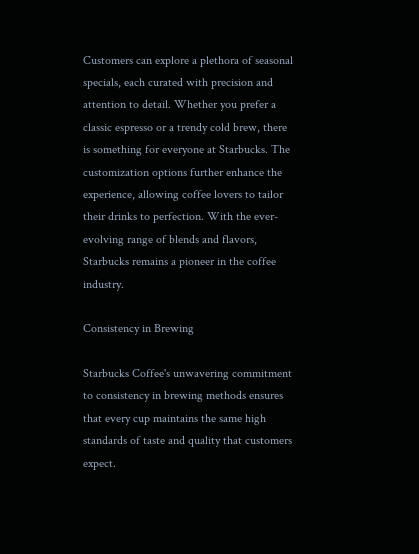Customers can explore a plethora of seasonal specials, each curated with precision and attention to detail. Whether you prefer a classic espresso or a trendy cold brew, there is something for everyone at Starbucks. The customization options further enhance the experience, allowing coffee lovers to tailor their drinks to perfection. With the ever-evolving range of blends and flavors, Starbucks remains a pioneer in the coffee industry.

Consistency in Brewing

Starbucks Coffee's unwavering commitment to consistency in brewing methods ensures that every cup maintains the same high standards of taste and quality that customers expect.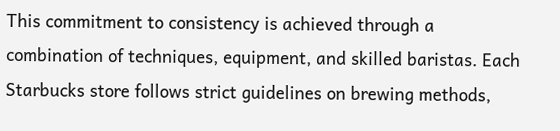This commitment to consistency is achieved through a combination of techniques, equipment, and skilled baristas. Each Starbucks store follows strict guidelines on brewing methods,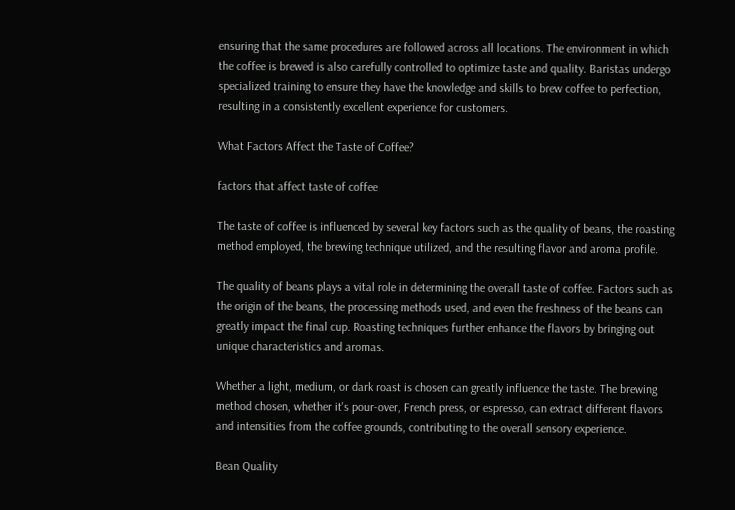ensuring that the same procedures are followed across all locations. The environment in which the coffee is brewed is also carefully controlled to optimize taste and quality. Baristas undergo specialized training to ensure they have the knowledge and skills to brew coffee to perfection, resulting in a consistently excellent experience for customers.

What Factors Affect the Taste of Coffee?

factors that affect taste of coffee

The taste of coffee is influenced by several key factors such as the quality of beans, the roasting method employed, the brewing technique utilized, and the resulting flavor and aroma profile.

The quality of beans plays a vital role in determining the overall taste of coffee. Factors such as the origin of the beans, the processing methods used, and even the freshness of the beans can greatly impact the final cup. Roasting techniques further enhance the flavors by bringing out unique characteristics and aromas.

Whether a light, medium, or dark roast is chosen can greatly influence the taste. The brewing method chosen, whether it's pour-over, French press, or espresso, can extract different flavors and intensities from the coffee grounds, contributing to the overall sensory experience.

Bean Quality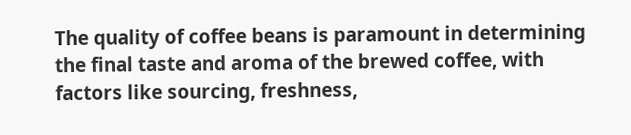The quality of coffee beans is paramount in determining the final taste and aroma of the brewed coffee, with factors like sourcing, freshness,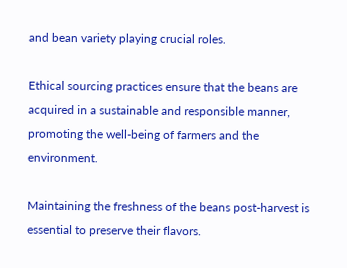and bean variety playing crucial roles.

Ethical sourcing practices ensure that the beans are acquired in a sustainable and responsible manner, promoting the well-being of farmers and the environment.

Maintaining the freshness of the beans post-harvest is essential to preserve their flavors.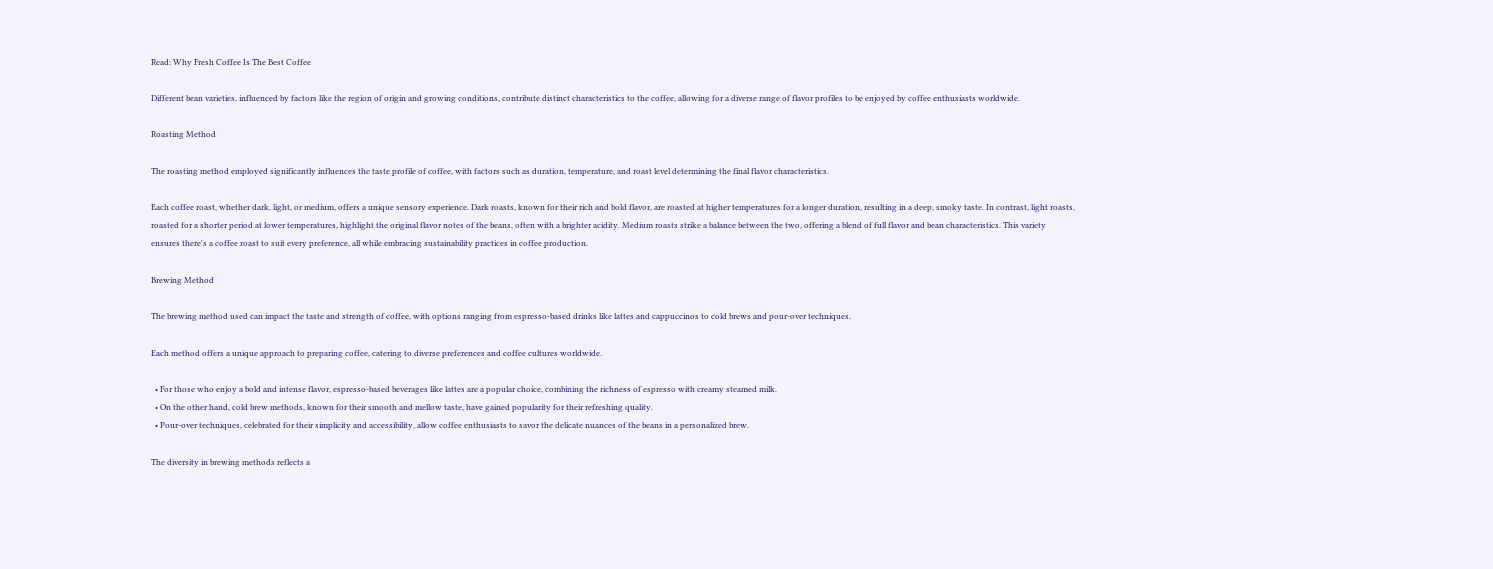Read: Why Fresh Coffee Is The Best Coffee

Different bean varieties, influenced by factors like the region of origin and growing conditions, contribute distinct characteristics to the coffee, allowing for a diverse range of flavor profiles to be enjoyed by coffee enthusiasts worldwide.

Roasting Method

The roasting method employed significantly influences the taste profile of coffee, with factors such as duration, temperature, and roast level determining the final flavor characteristics.

Each coffee roast, whether dark, light, or medium, offers a unique sensory experience. Dark roasts, known for their rich and bold flavor, are roasted at higher temperatures for a longer duration, resulting in a deep, smoky taste. In contrast, light roasts, roasted for a shorter period at lower temperatures, highlight the original flavor notes of the beans, often with a brighter acidity. Medium roasts strike a balance between the two, offering a blend of full flavor and bean characteristics. This variety ensures there's a coffee roast to suit every preference, all while embracing sustainability practices in coffee production.

Brewing Method

The brewing method used can impact the taste and strength of coffee, with options ranging from espresso-based drinks like lattes and cappuccinos to cold brews and pour-over techniques.

Each method offers a unique approach to preparing coffee, catering to diverse preferences and coffee cultures worldwide.

  • For those who enjoy a bold and intense flavor, espresso-based beverages like lattes are a popular choice, combining the richness of espresso with creamy steamed milk.
  • On the other hand, cold brew methods, known for their smooth and mellow taste, have gained popularity for their refreshing quality.
  • Pour-over techniques, celebrated for their simplicity and accessibility, allow coffee enthusiasts to savor the delicate nuances of the beans in a personalized brew.

The diversity in brewing methods reflects a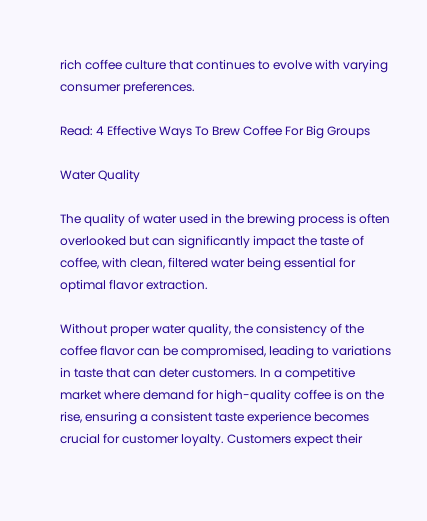rich coffee culture that continues to evolve with varying consumer preferences.

Read: 4 Effective Ways To Brew Coffee For Big Groups

Water Quality

The quality of water used in the brewing process is often overlooked but can significantly impact the taste of coffee, with clean, filtered water being essential for optimal flavor extraction.

Without proper water quality, the consistency of the coffee flavor can be compromised, leading to variations in taste that can deter customers. In a competitive market where demand for high-quality coffee is on the rise, ensuring a consistent taste experience becomes crucial for customer loyalty. Customers expect their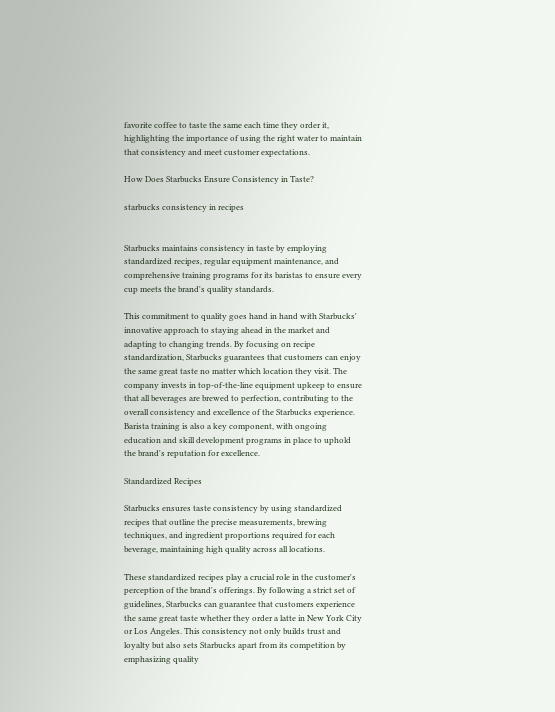favorite coffee to taste the same each time they order it, highlighting the importance of using the right water to maintain that consistency and meet customer expectations.

How Does Starbucks Ensure Consistency in Taste?

starbucks consistency in recipes


Starbucks maintains consistency in taste by employing standardized recipes, regular equipment maintenance, and comprehensive training programs for its baristas to ensure every cup meets the brand's quality standards.

This commitment to quality goes hand in hand with Starbucks' innovative approach to staying ahead in the market and adapting to changing trends. By focusing on recipe standardization, Starbucks guarantees that customers can enjoy the same great taste no matter which location they visit. The company invests in top-of-the-line equipment upkeep to ensure that all beverages are brewed to perfection, contributing to the overall consistency and excellence of the Starbucks experience. Barista training is also a key component, with ongoing education and skill development programs in place to uphold the brand's reputation for excellence.

Standardized Recipes

Starbucks ensures taste consistency by using standardized recipes that outline the precise measurements, brewing techniques, and ingredient proportions required for each beverage, maintaining high quality across all locations.

These standardized recipes play a crucial role in the customer's perception of the brand's offerings. By following a strict set of guidelines, Starbucks can guarantee that customers experience the same great taste whether they order a latte in New York City or Los Angeles. This consistency not only builds trust and loyalty but also sets Starbucks apart from its competition by emphasizing quality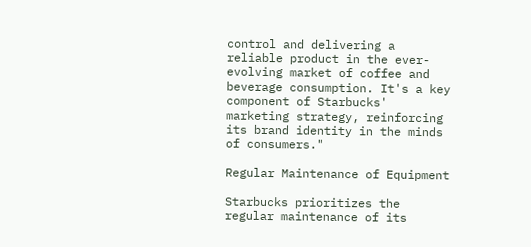control and delivering a reliable product in the ever-evolving market of coffee and beverage consumption. It's a key component of Starbucks' marketing strategy, reinforcing its brand identity in the minds of consumers."

Regular Maintenance of Equipment

Starbucks prioritizes the regular maintenance of its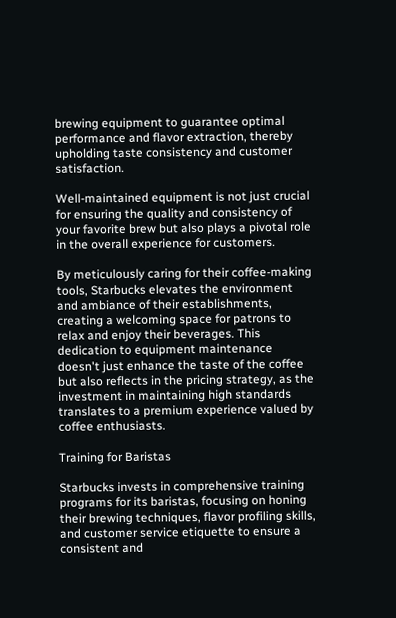brewing equipment to guarantee optimal performance and flavor extraction, thereby upholding taste consistency and customer satisfaction.

Well-maintained equipment is not just crucial for ensuring the quality and consistency of your favorite brew but also plays a pivotal role in the overall experience for customers.

By meticulously caring for their coffee-making tools, Starbucks elevates the environment and ambiance of their establishments, creating a welcoming space for patrons to relax and enjoy their beverages. This dedication to equipment maintenance doesn't just enhance the taste of the coffee but also reflects in the pricing strategy, as the investment in maintaining high standards translates to a premium experience valued by coffee enthusiasts.

Training for Baristas

Starbucks invests in comprehensive training programs for its baristas, focusing on honing their brewing techniques, flavor profiling skills, and customer service etiquette to ensure a consistent and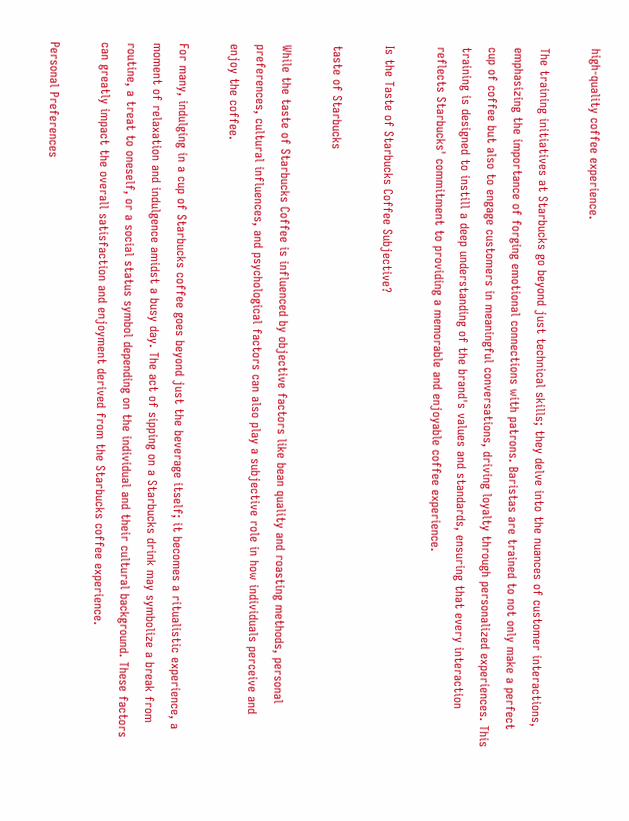high-quality coffee experience.

The training initiatives at Starbucks go beyond just technical skills; they delve into the nuances of customer interactions, emphasizing the importance of forging emotional connections with patrons. Baristas are trained to not only make a perfect cup of coffee but also to engage customers in meaningful conversations, driving loyalty through personalized experiences. This training is designed to instill a deep understanding of the brand's values and standards, ensuring that every interaction reflects Starbucks' commitment to providing a memorable and enjoyable coffee experience.

Is the Taste of Starbucks Coffee Subjective?

taste of Starbucks

While the taste of Starbucks Coffee is influenced by objective factors like bean quality and roasting methods, personal preferences, cultural influences, and psychological factors can also play a subjective role in how individuals perceive and enjoy the coffee.

For many, indulging in a cup of Starbucks coffee goes beyond just the beverage itself; it becomes a ritualistic experience, a moment of relaxation and indulgence amidst a busy day. The act of sipping on a Starbucks drink may symbolize a break from routine, a treat to oneself, or a social status symbol depending on the individual and their cultural background. These factors can greatly impact the overall satisfaction and enjoyment derived from the Starbucks coffee experience.

Personal Preferences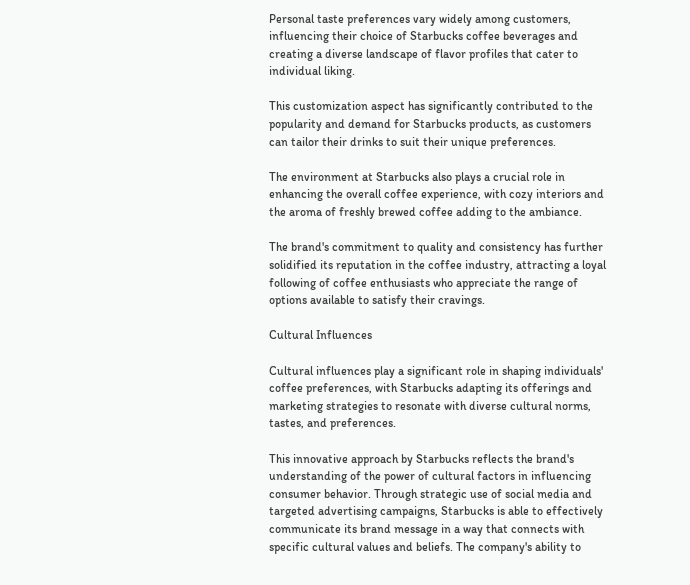Personal taste preferences vary widely among customers, influencing their choice of Starbucks coffee beverages and creating a diverse landscape of flavor profiles that cater to individual liking.

This customization aspect has significantly contributed to the popularity and demand for Starbucks products, as customers can tailor their drinks to suit their unique preferences.

The environment at Starbucks also plays a crucial role in enhancing the overall coffee experience, with cozy interiors and the aroma of freshly brewed coffee adding to the ambiance.

The brand's commitment to quality and consistency has further solidified its reputation in the coffee industry, attracting a loyal following of coffee enthusiasts who appreciate the range of options available to satisfy their cravings.

Cultural Influences

Cultural influences play a significant role in shaping individuals' coffee preferences, with Starbucks adapting its offerings and marketing strategies to resonate with diverse cultural norms, tastes, and preferences.

This innovative approach by Starbucks reflects the brand's understanding of the power of cultural factors in influencing consumer behavior. Through strategic use of social media and targeted advertising campaigns, Starbucks is able to effectively communicate its brand message in a way that connects with specific cultural values and beliefs. The company's ability to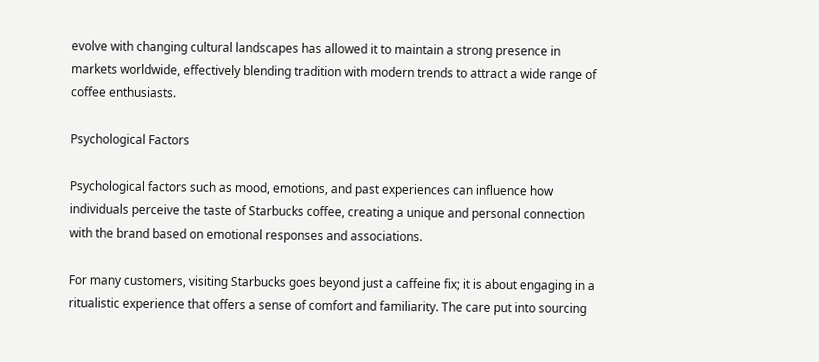evolve with changing cultural landscapes has allowed it to maintain a strong presence in markets worldwide, effectively blending tradition with modern trends to attract a wide range of coffee enthusiasts.

Psychological Factors

Psychological factors such as mood, emotions, and past experiences can influence how individuals perceive the taste of Starbucks coffee, creating a unique and personal connection with the brand based on emotional responses and associations.

For many customers, visiting Starbucks goes beyond just a caffeine fix; it is about engaging in a ritualistic experience that offers a sense of comfort and familiarity. The care put into sourcing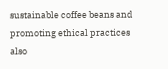sustainable coffee beans and promoting ethical practices also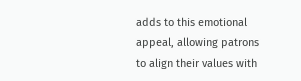adds to this emotional appeal, allowing patrons to align their values with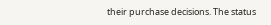their purchase decisions. The status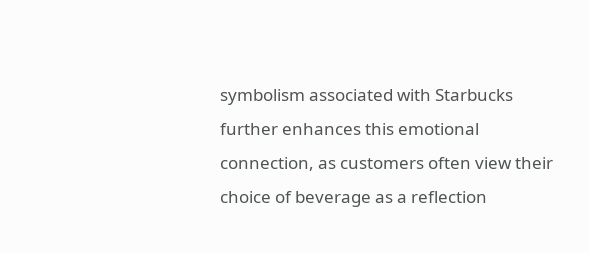symbolism associated with Starbucks further enhances this emotional connection, as customers often view their choice of beverage as a reflection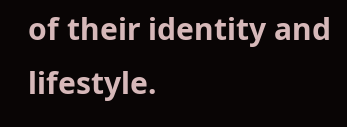of their identity and lifestyle.